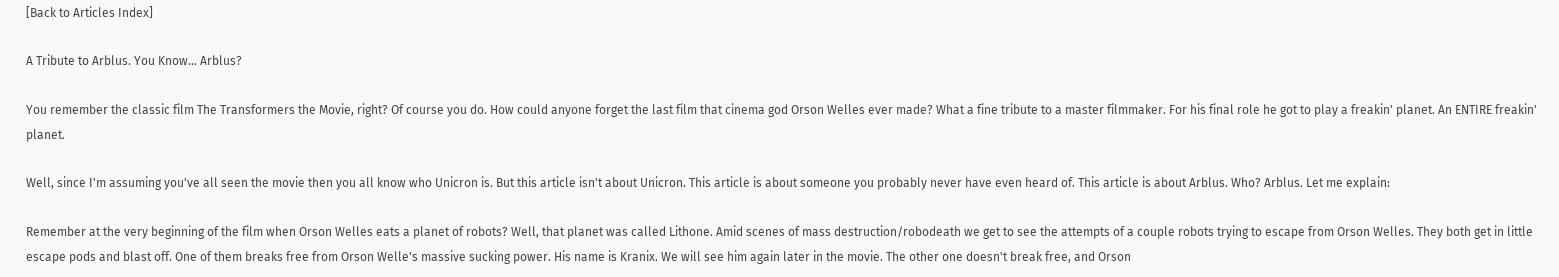[Back to Articles Index]

A Tribute to Arblus. You Know... Arblus?

You remember the classic film The Transformers the Movie, right? Of course you do. How could anyone forget the last film that cinema god Orson Welles ever made? What a fine tribute to a master filmmaker. For his final role he got to play a freakin' planet. An ENTIRE freakin' planet.

Well, since I'm assuming you've all seen the movie then you all know who Unicron is. But this article isn't about Unicron. This article is about someone you probably never have even heard of. This article is about Arblus. Who? Arblus. Let me explain:

Remember at the very beginning of the film when Orson Welles eats a planet of robots? Well, that planet was called Lithone. Amid scenes of mass destruction/robodeath we get to see the attempts of a couple robots trying to escape from Orson Welles. They both get in little escape pods and blast off. One of them breaks free from Orson Welle's massive sucking power. His name is Kranix. We will see him again later in the movie. The other one doesn't break free, and Orson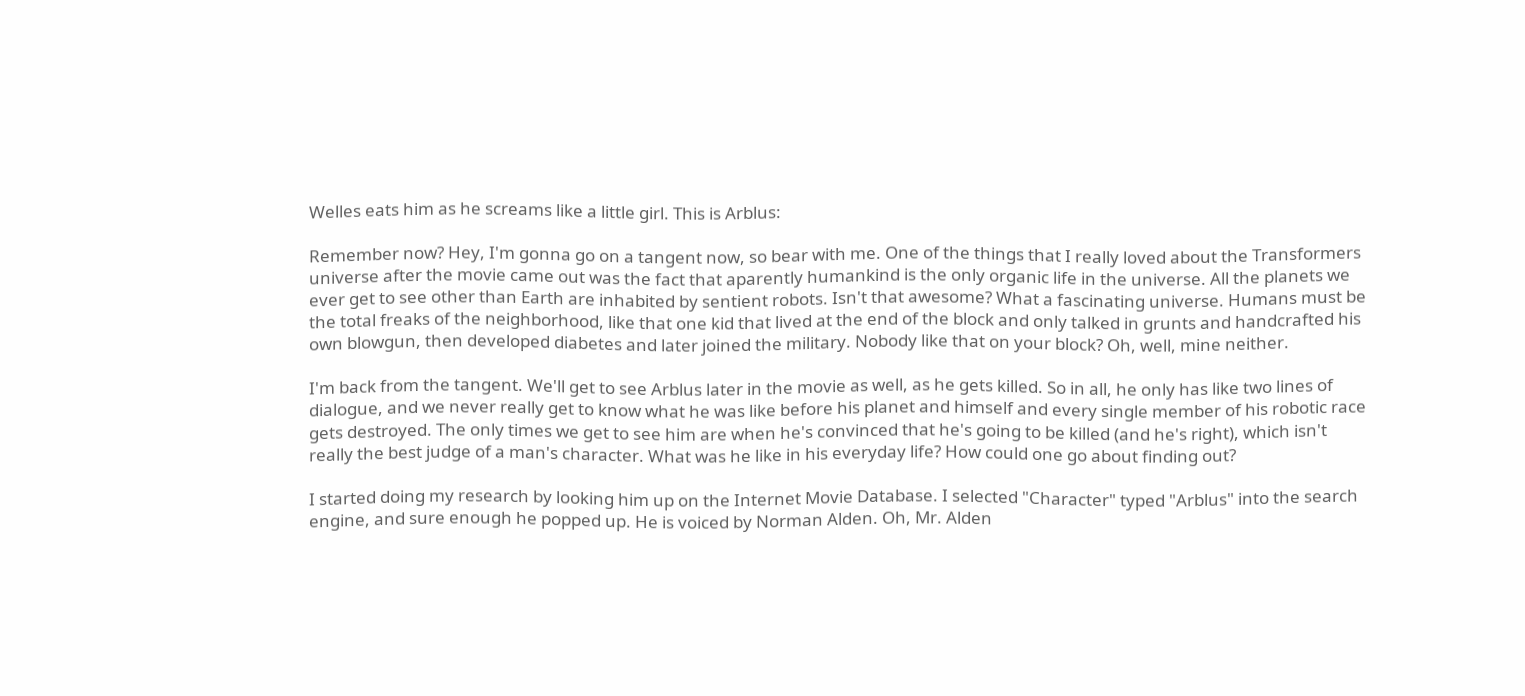Welles eats him as he screams like a little girl. This is Arblus:

Remember now? Hey, I'm gonna go on a tangent now, so bear with me. One of the things that I really loved about the Transformers universe after the movie came out was the fact that aparently humankind is the only organic life in the universe. All the planets we ever get to see other than Earth are inhabited by sentient robots. Isn't that awesome? What a fascinating universe. Humans must be the total freaks of the neighborhood, like that one kid that lived at the end of the block and only talked in grunts and handcrafted his own blowgun, then developed diabetes and later joined the military. Nobody like that on your block? Oh, well, mine neither.

I'm back from the tangent. We'll get to see Arblus later in the movie as well, as he gets killed. So in all, he only has like two lines of dialogue, and we never really get to know what he was like before his planet and himself and every single member of his robotic race gets destroyed. The only times we get to see him are when he's convinced that he's going to be killed (and he's right), which isn't really the best judge of a man's character. What was he like in his everyday life? How could one go about finding out?

I started doing my research by looking him up on the Internet Movie Database. I selected "Character" typed "Arblus" into the search engine, and sure enough he popped up. He is voiced by Norman Alden. Oh, Mr. Alden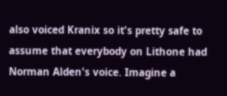also voiced Kranix so it's pretty safe to assume that everybody on Lithone had Norman Alden's voice. Imagine a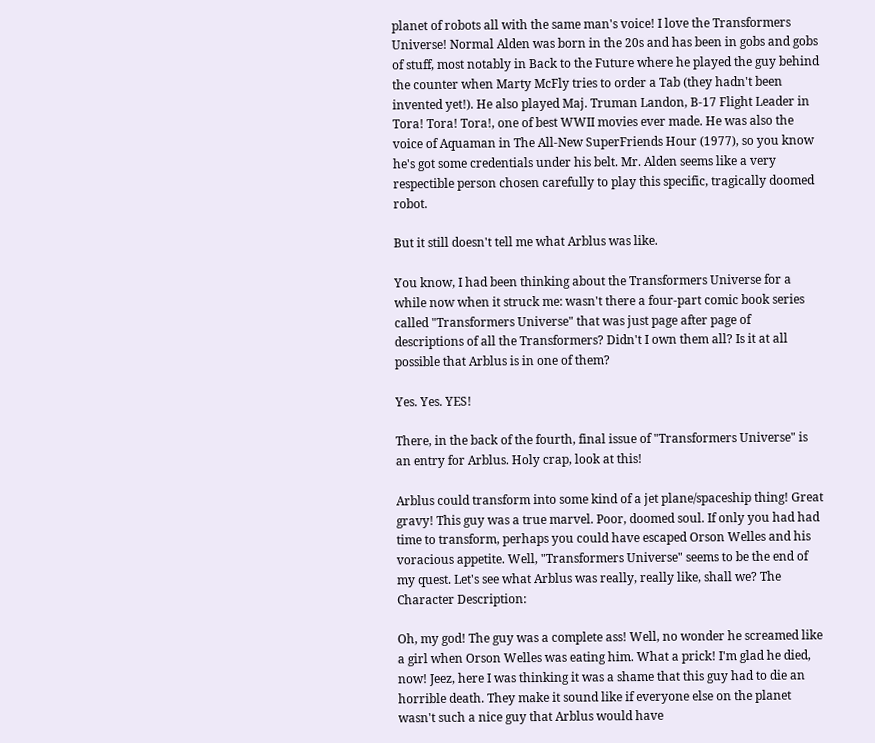planet of robots all with the same man's voice! I love the Transformers Universe! Normal Alden was born in the 20s and has been in gobs and gobs of stuff, most notably in Back to the Future where he played the guy behind the counter when Marty McFly tries to order a Tab (they hadn't been invented yet!). He also played Maj. Truman Landon, B-17 Flight Leader in Tora! Tora! Tora!, one of best WWII movies ever made. He was also the voice of Aquaman in The All-New SuperFriends Hour (1977), so you know he's got some credentials under his belt. Mr. Alden seems like a very respectible person chosen carefully to play this specific, tragically doomed robot.

But it still doesn't tell me what Arblus was like.

You know, I had been thinking about the Transformers Universe for a while now when it struck me: wasn't there a four-part comic book series called "Transformers Universe" that was just page after page of descriptions of all the Transformers? Didn't I own them all? Is it at all possible that Arblus is in one of them?

Yes. Yes. YES!

There, in the back of the fourth, final issue of "Transformers Universe" is an entry for Arblus. Holy crap, look at this!

Arblus could transform into some kind of a jet plane/spaceship thing! Great gravy! This guy was a true marvel. Poor, doomed soul. If only you had had time to transform, perhaps you could have escaped Orson Welles and his voracious appetite. Well, "Transformers Universe" seems to be the end of my quest. Let's see what Arblus was really, really like, shall we? The Character Description:

Oh, my god! The guy was a complete ass! Well, no wonder he screamed like a girl when Orson Welles was eating him. What a prick! I'm glad he died, now! Jeez, here I was thinking it was a shame that this guy had to die an horrible death. They make it sound like if everyone else on the planet wasn't such a nice guy that Arblus would have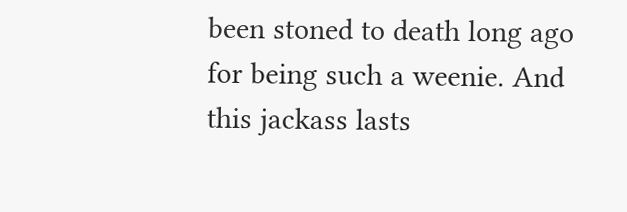been stoned to death long ago for being such a weenie. And this jackass lasts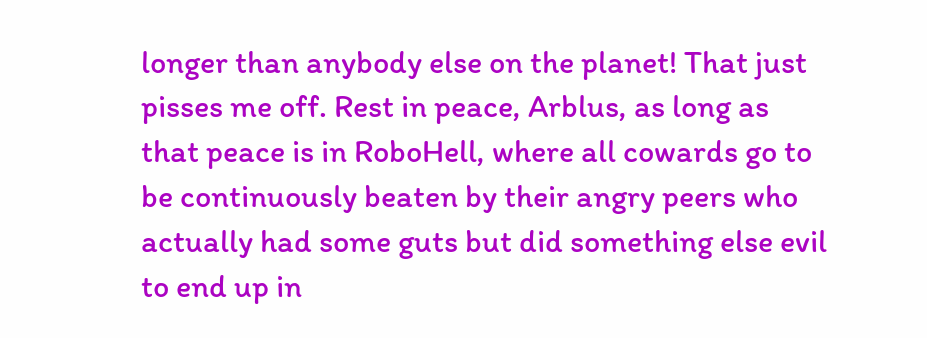longer than anybody else on the planet! That just pisses me off. Rest in peace, Arblus, as long as that peace is in RoboHell, where all cowards go to be continuously beaten by their angry peers who actually had some guts but did something else evil to end up in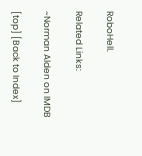RoboHell.

Related Links:

~Norman Alden on IMDB

[top] [Back to Index]